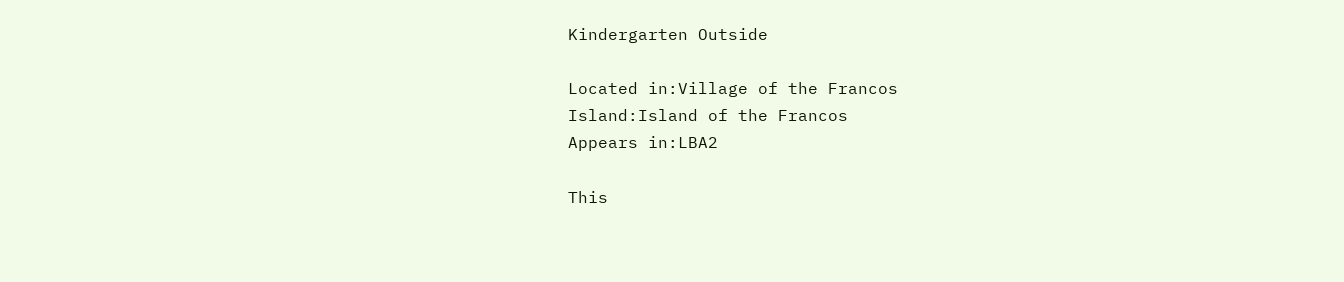Kindergarten Outside

Located in:Village of the Francos
Island:Island of the Francos
Appears in:LBA2

This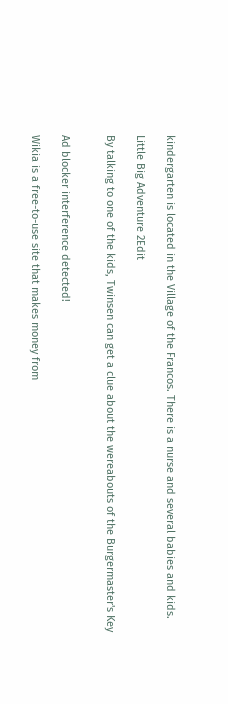kindergarten is located in the Village of the Francos. There is a nurse and several babies and kids.

Little Big Adventure 2Edit

By talking to one of the kids, Twinsen can get a clue about the wereabouts of the Burgermaster's Key


Ad blocker interference detected!

Wikia is a free-to-use site that makes money from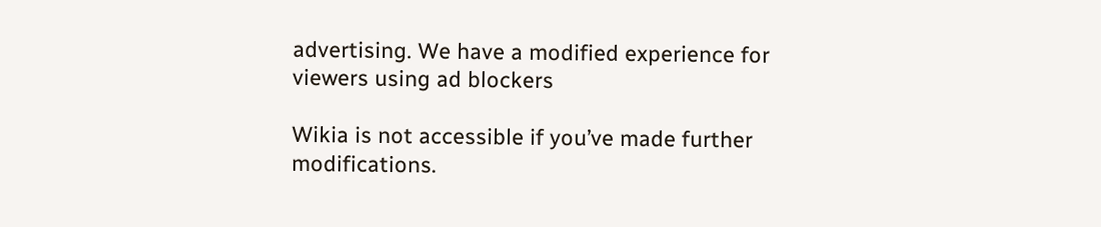advertising. We have a modified experience for viewers using ad blockers

Wikia is not accessible if you’ve made further modifications.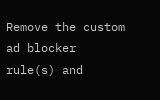Remove the custom ad blocker rule(s) and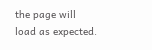the page will load as expected.